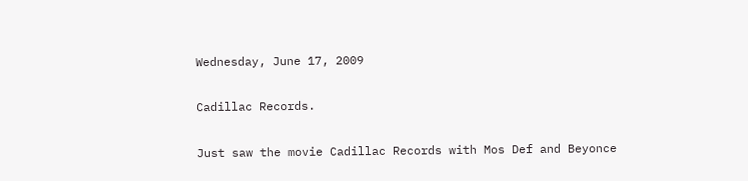Wednesday, June 17, 2009

Cadillac Records.

Just saw the movie Cadillac Records with Mos Def and Beyonce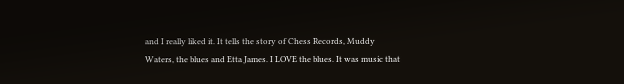and I really liked it. It tells the story of Chess Records, Muddy Waters, the blues and Etta James. I LOVE the blues. It was music that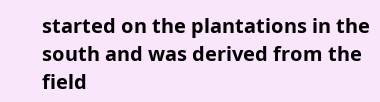started on the plantations in the south and was derived from the field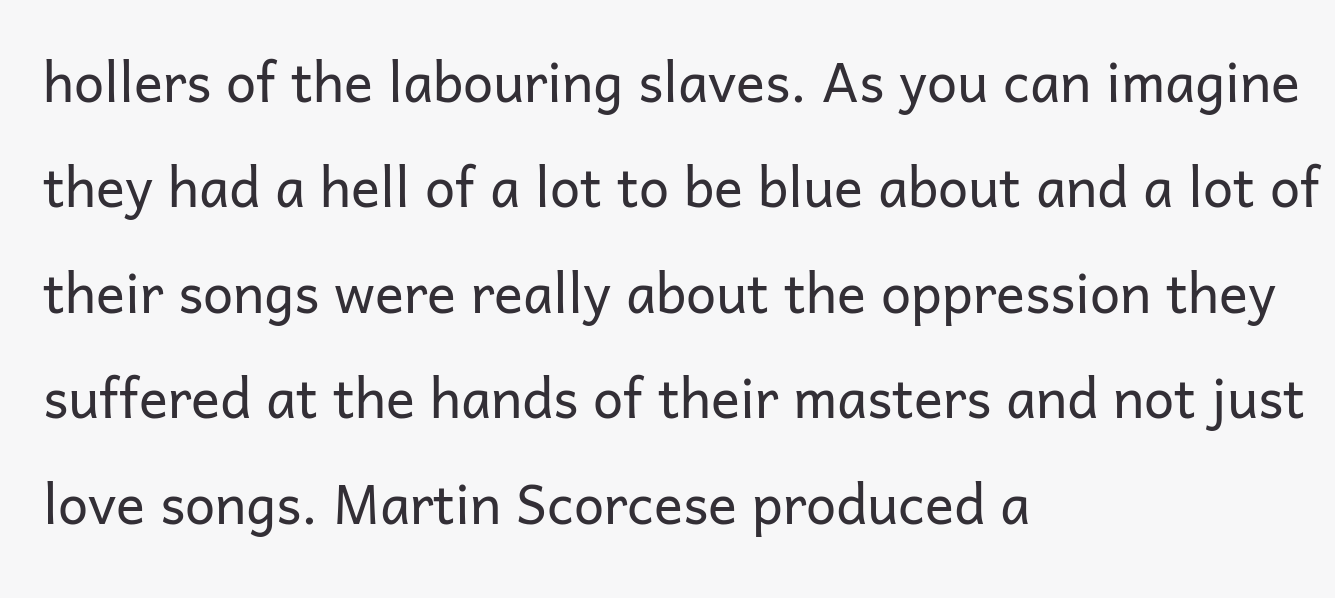hollers of the labouring slaves. As you can imagine they had a hell of a lot to be blue about and a lot of their songs were really about the oppression they suffered at the hands of their masters and not just love songs. Martin Scorcese produced a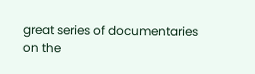great series of documentaries on the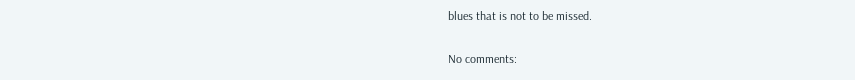blues that is not to be missed.

No comments: